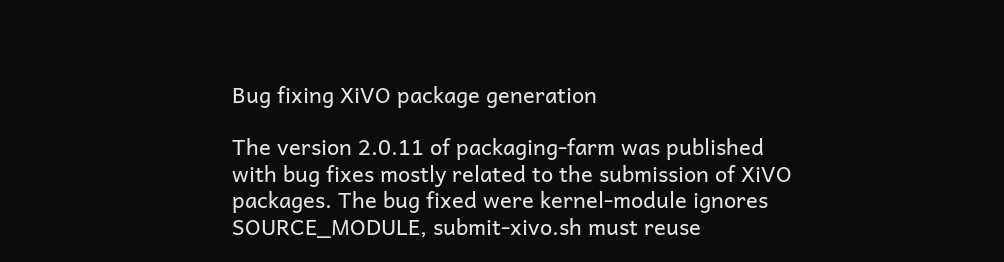Bug fixing XiVO package generation

The version 2.0.11 of packaging-farm was published with bug fixes mostly related to the submission of XiVO packages. The bug fixed were kernel-module ignores SOURCE_MODULE, submit-xivo.sh must reuse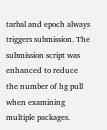tarbal and epoch always triggers submission. The submission script was enhanced to reduce the number of hg pull when examining multiple packages.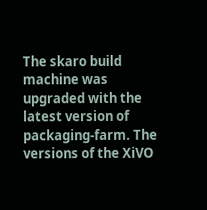The skaro build machine was upgraded with the latest version of packaging-farm. The versions of the XiVO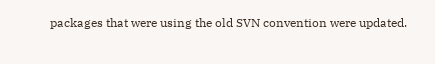packages that were using the old SVN convention were updated.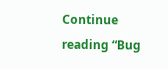Continue reading “Bug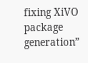fixing XiVO package generation”